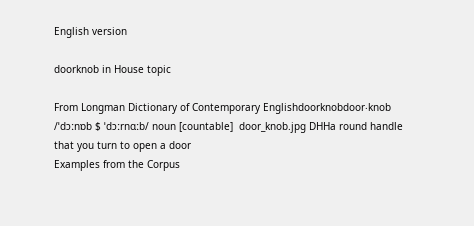English version

doorknob in House topic

From Longman Dictionary of Contemporary Englishdoorknobdoor‧knob /ˈdɔːnɒb $ ˈdɔːrnɑːb/ noun [countable]  door_knob.jpg DHHa round handle that you turn to open a door
Examples from the Corpus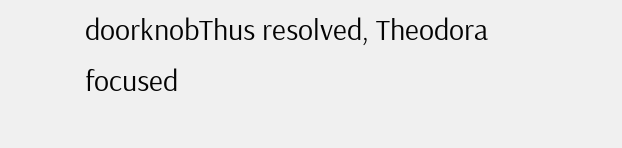doorknobThus resolved, Theodora focused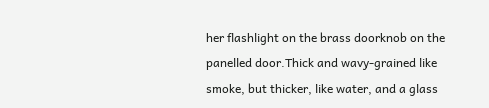her flashlight on the brass doorknob on the panelled door.Thick and wavy-grained like smoke, but thicker, like water, and a glass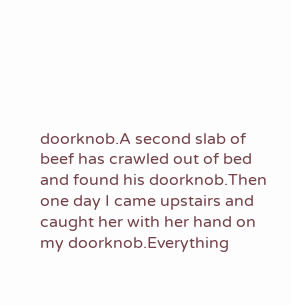doorknob.A second slab of beef has crawled out of bed and found his doorknob.Then one day I came upstairs and caught her with her hand on my doorknob.Everything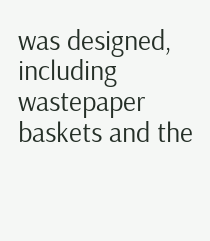was designed, including wastepaper baskets and the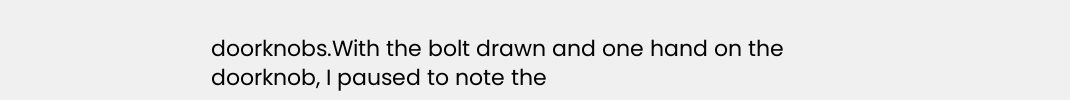doorknobs.With the bolt drawn and one hand on the doorknob, I paused to note the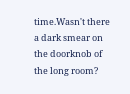time.Wasn't there a dark smear on the doorknob of the long room?